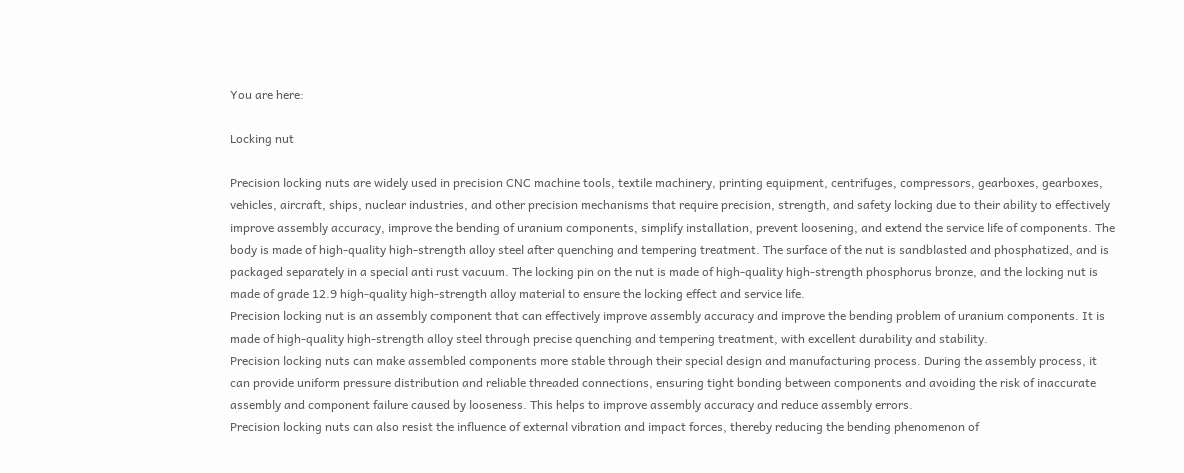You are here:

Locking nut

Precision locking nuts are widely used in precision CNC machine tools, textile machinery, printing equipment, centrifuges, compressors, gearboxes, gearboxes, vehicles, aircraft, ships, nuclear industries, and other precision mechanisms that require precision, strength, and safety locking due to their ability to effectively improve assembly accuracy, improve the bending of uranium components, simplify installation, prevent loosening, and extend the service life of components. The body is made of high-quality high-strength alloy steel after quenching and tempering treatment. The surface of the nut is sandblasted and phosphatized, and is packaged separately in a special anti rust vacuum. The locking pin on the nut is made of high-quality high-strength phosphorus bronze, and the locking nut is made of grade 12.9 high-quality high-strength alloy material to ensure the locking effect and service life.
Precision locking nut is an assembly component that can effectively improve assembly accuracy and improve the bending problem of uranium components. It is made of high-quality high-strength alloy steel through precise quenching and tempering treatment, with excellent durability and stability.
Precision locking nuts can make assembled components more stable through their special design and manufacturing process. During the assembly process, it can provide uniform pressure distribution and reliable threaded connections, ensuring tight bonding between components and avoiding the risk of inaccurate assembly and component failure caused by looseness. This helps to improve assembly accuracy and reduce assembly errors.
Precision locking nuts can also resist the influence of external vibration and impact forces, thereby reducing the bending phenomenon of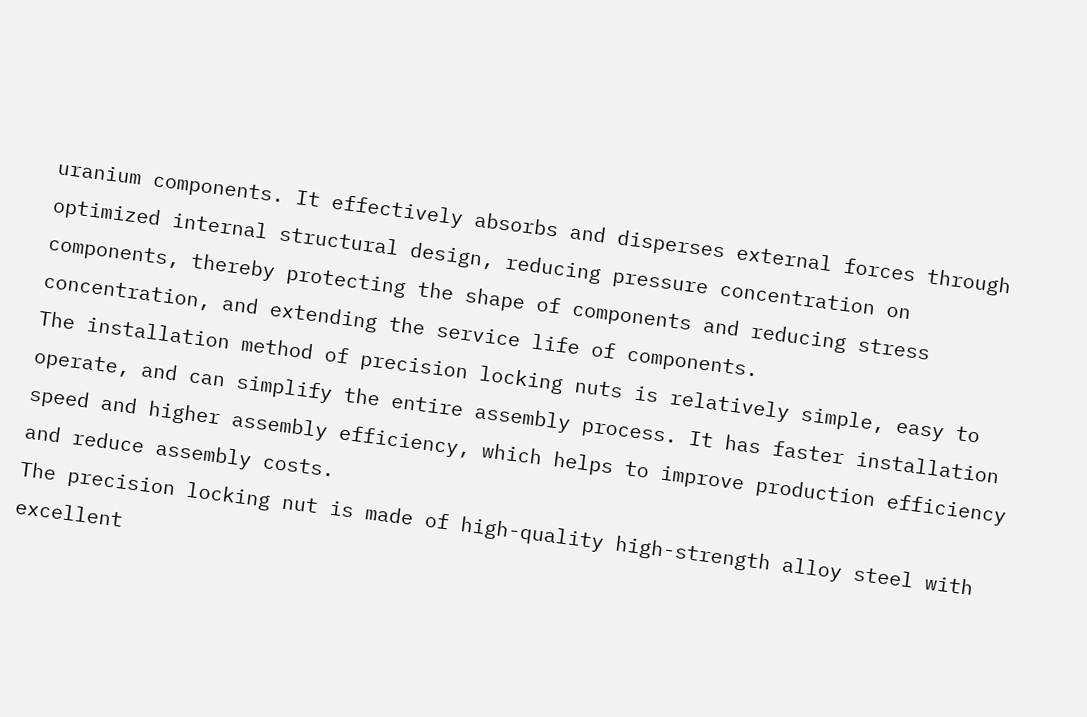uranium components. It effectively absorbs and disperses external forces through optimized internal structural design, reducing pressure concentration on components, thereby protecting the shape of components and reducing stress concentration, and extending the service life of components.
The installation method of precision locking nuts is relatively simple, easy to operate, and can simplify the entire assembly process. It has faster installation speed and higher assembly efficiency, which helps to improve production efficiency and reduce assembly costs.
The precision locking nut is made of high-quality high-strength alloy steel with excellent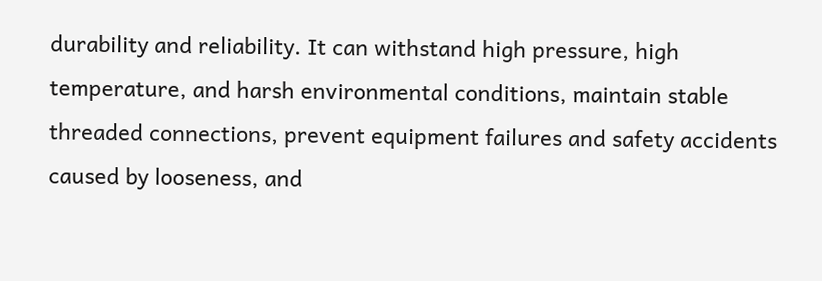durability and reliability. It can withstand high pressure, high temperature, and harsh environmental conditions, maintain stable threaded connections, prevent equipment failures and safety accidents caused by looseness, and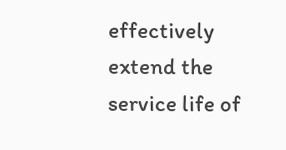effectively extend the service life of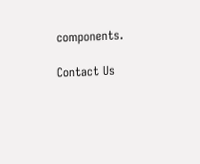components.

Contact Us